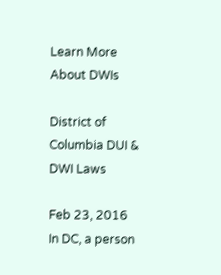Learn More About DWIs

District of Columbia DUI & DWI Laws

Feb 23, 2016
In DC, a person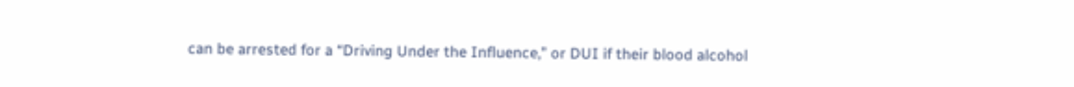can be arrested for a “Driving Under the Influence,” or DUI if their blood alcohol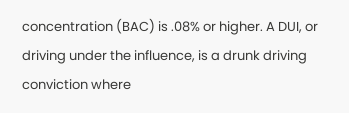concentration (BAC) is .08% or higher. A DUI, or driving under the influence, is a drunk driving conviction where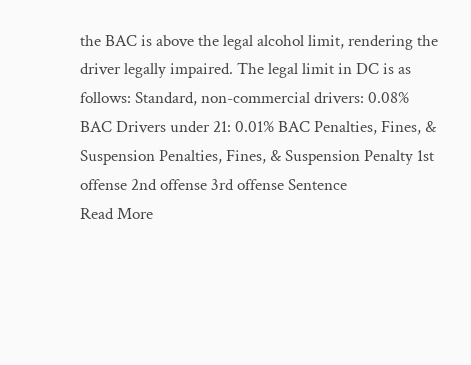the BAC is above the legal alcohol limit, rendering the driver legally impaired. The legal limit in DC is as follows: Standard, non-commercial drivers: 0.08% BAC Drivers under 21: 0.01% BAC Penalties, Fines, & Suspension Penalties, Fines, & Suspension Penalty 1st offense 2nd offense 3rd offense Sentence
Read More